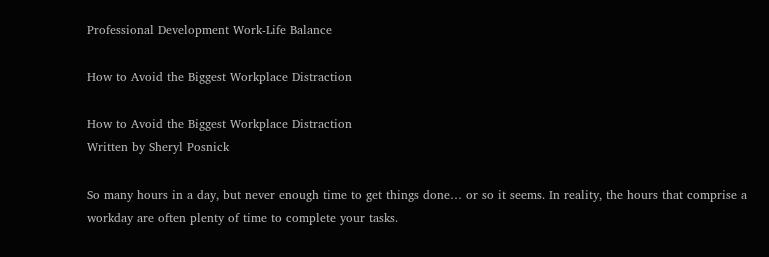Professional Development Work-Life Balance

How to Avoid the Biggest Workplace Distraction

How to Avoid the Biggest Workplace Distraction
Written by Sheryl Posnick

So many hours in a day, but never enough time to get things done… or so it seems. In reality, the hours that comprise a workday are often plenty of time to complete your tasks.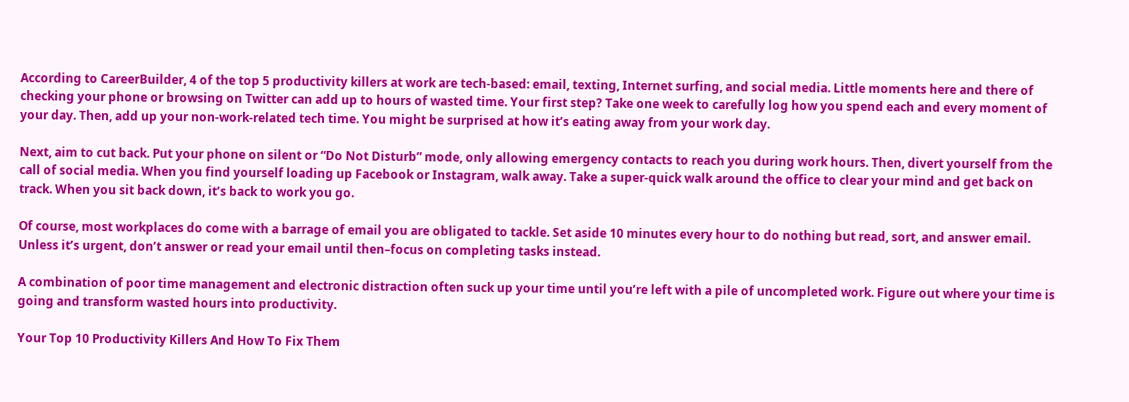According to CareerBuilder, 4 of the top 5 productivity killers at work are tech-based: email, texting, Internet surfing, and social media. Little moments here and there of checking your phone or browsing on Twitter can add up to hours of wasted time. Your first step? Take one week to carefully log how you spend each and every moment of your day. Then, add up your non-work-related tech time. You might be surprised at how it’s eating away from your work day.

Next, aim to cut back. Put your phone on silent or “Do Not Disturb” mode, only allowing emergency contacts to reach you during work hours. Then, divert yourself from the call of social media. When you find yourself loading up Facebook or Instagram, walk away. Take a super-quick walk around the office to clear your mind and get back on track. When you sit back down, it’s back to work you go.

Of course, most workplaces do come with a barrage of email you are obligated to tackle. Set aside 10 minutes every hour to do nothing but read, sort, and answer email. Unless it’s urgent, don’t answer or read your email until then–focus on completing tasks instead.

A combination of poor time management and electronic distraction often suck up your time until you’re left with a pile of uncompleted work. Figure out where your time is going and transform wasted hours into productivity.

Your Top 10 Productivity Killers And How To Fix Them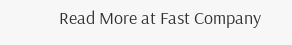Read More at Fast Company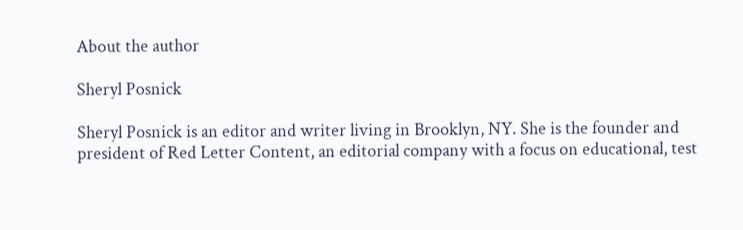About the author

Sheryl Posnick

Sheryl Posnick is an editor and writer living in Brooklyn, NY. She is the founder and president of Red Letter Content, an editorial company with a focus on educational, test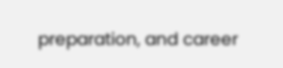preparation, and career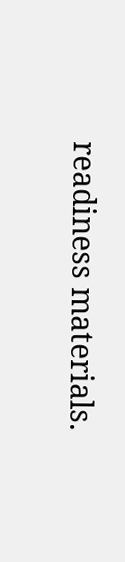readiness materials.